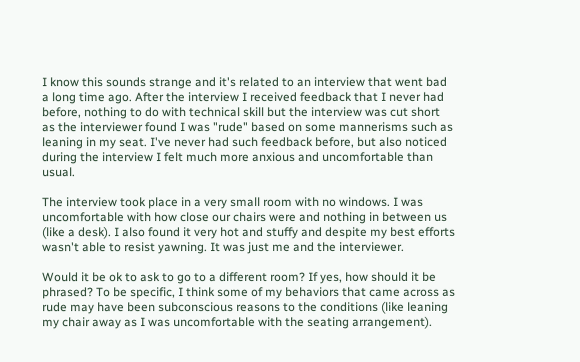I know this sounds strange and it's related to an interview that went bad a long time ago. After the interview I received feedback that I never had before, nothing to do with technical skill but the interview was cut short as the interviewer found I was "rude" based on some mannerisms such as leaning in my seat. I've never had such feedback before, but also noticed during the interview I felt much more anxious and uncomfortable than usual.

The interview took place in a very small room with no windows. I was uncomfortable with how close our chairs were and nothing in between us (like a desk). I also found it very hot and stuffy and despite my best efforts wasn't able to resist yawning. It was just me and the interviewer.

Would it be ok to ask to go to a different room? If yes, how should it be phrased? To be specific, I think some of my behaviors that came across as rude may have been subconscious reasons to the conditions (like leaning my chair away as I was uncomfortable with the seating arrangement).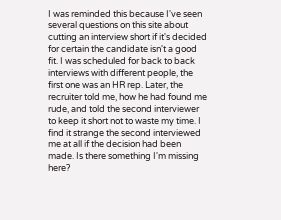I was reminded this because I've seen several questions on this site about cutting an interview short if it's decided for certain the candidate isn't a good fit. I was scheduled for back to back interviews with different people, the first one was an HR rep. Later, the recruiter told me, how he had found me rude, and told the second interviewer to keep it short not to waste my time. I find it strange the second interviewed me at all if the decision had been made. Is there something I'm missing here?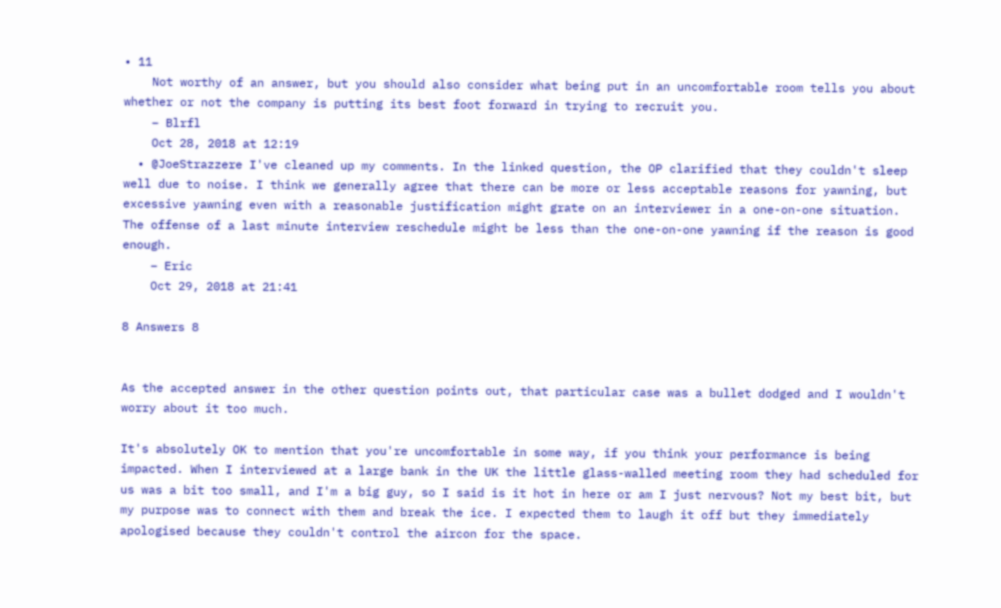• 11
    Not worthy of an answer, but you should also consider what being put in an uncomfortable room tells you about whether or not the company is putting its best foot forward in trying to recruit you.
    – Blrfl
    Oct 28, 2018 at 12:19
  • @JoeStrazzere I've cleaned up my comments. In the linked question, the OP clarified that they couldn't sleep well due to noise. I think we generally agree that there can be more or less acceptable reasons for yawning, but excessive yawning even with a reasonable justification might grate on an interviewer in a one-on-one situation. The offense of a last minute interview reschedule might be less than the one-on-one yawning if the reason is good enough.
    – Eric
    Oct 29, 2018 at 21:41

8 Answers 8


As the accepted answer in the other question points out, that particular case was a bullet dodged and I wouldn't worry about it too much.

It's absolutely OK to mention that you're uncomfortable in some way, if you think your performance is being impacted. When I interviewed at a large bank in the UK the little glass-walled meeting room they had scheduled for us was a bit too small, and I'm a big guy, so I said is it hot in here or am I just nervous? Not my best bit, but my purpose was to connect with them and break the ice. I expected them to laugh it off but they immediately apologised because they couldn't control the aircon for the space.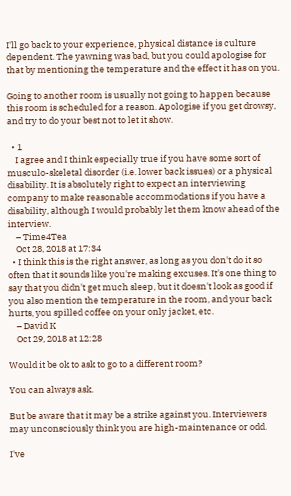I'll go back to your experience, physical distance is culture dependent. The yawning was bad, but you could apologise for that by mentioning the temperature and the effect it has on you.

Going to another room is usually not going to happen because this room is scheduled for a reason. Apologise if you get drowsy, and try to do your best not to let it show.

  • 1
    I agree and I think especially true if you have some sort of musculo-skeletal disorder (i.e. lower back issues) or a physical disability. It is absolutely right to expect an interviewing company to make reasonable accommodations if you have a disability, although I would probably let them know ahead of the interview.
    – Time4Tea
    Oct 28, 2018 at 17:34
  • I think this is the right answer, as long as you don't do it so often that it sounds like you're making excuses. It's one thing to say that you didn't get much sleep, but it doesn't look as good if you also mention the temperature in the room, and your back hurts, you spilled coffee on your only jacket, etc.
    – David K
    Oct 29, 2018 at 12:28

Would it be ok to ask to go to a different room?

You can always ask.

But be aware that it may be a strike against you. Interviewers may unconsciously think you are high-maintenance or odd.

I've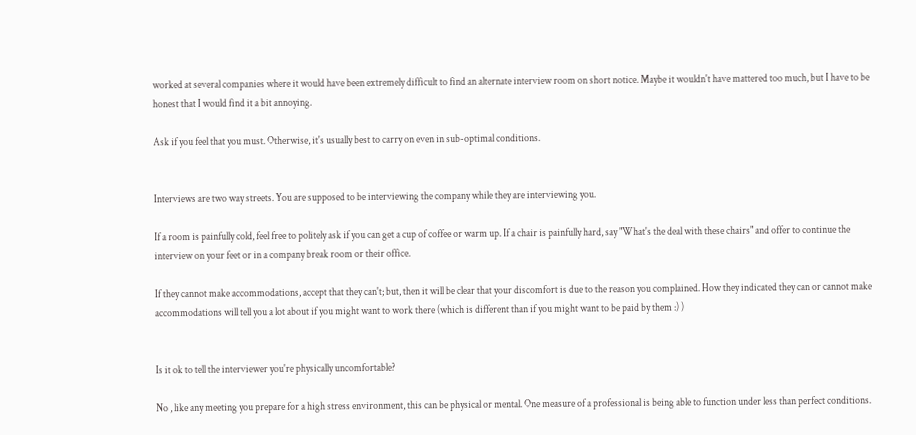worked at several companies where it would have been extremely difficult to find an alternate interview room on short notice. Maybe it wouldn't have mattered too much, but I have to be honest that I would find it a bit annoying.

Ask if you feel that you must. Otherwise, it's usually best to carry on even in sub-optimal conditions.


Interviews are two way streets. You are supposed to be interviewing the company while they are interviewing you.

If a room is painfully cold, feel free to politely ask if you can get a cup of coffee or warm up. If a chair is painfully hard, say "What's the deal with these chairs" and offer to continue the interview on your feet or in a company break room or their office.

If they cannot make accommodations, accept that they can't; but, then it will be clear that your discomfort is due to the reason you complained. How they indicated they can or cannot make accommodations will tell you a lot about if you might want to work there (which is different than if you might want to be paid by them :) )


Is it ok to tell the interviewer you're physically uncomfortable?

No , like any meeting you prepare for a high stress environment, this can be physical or mental. One measure of a professional is being able to function under less than perfect conditions.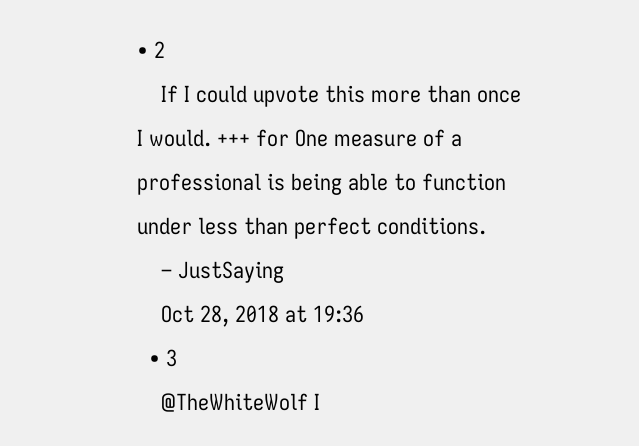• 2
    If I could upvote this more than once I would. +++ for One measure of a professional is being able to function under less than perfect conditions.
    – JustSaying
    Oct 28, 2018 at 19:36
  • 3
    @TheWhiteWolf I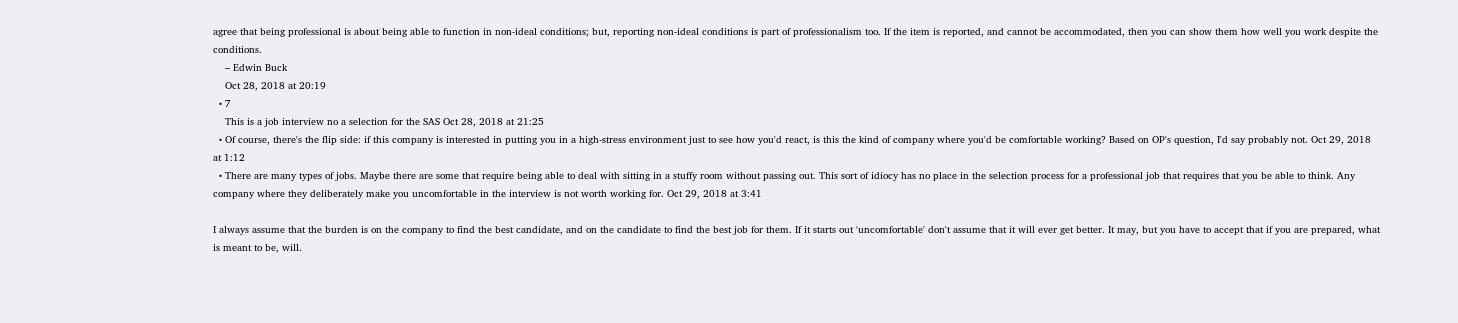agree that being professional is about being able to function in non-ideal conditions; but, reporting non-ideal conditions is part of professionalism too. If the item is reported, and cannot be accommodated, then you can show them how well you work despite the conditions.
    – Edwin Buck
    Oct 28, 2018 at 20:19
  • 7
    This is a job interview no a selection for the SAS Oct 28, 2018 at 21:25
  • Of course, there's the flip side: if this company is interested in putting you in a high-stress environment just to see how you'd react, is this the kind of company where you'd be comfortable working? Based on OP's question, I'd say probably not. Oct 29, 2018 at 1:12
  • There are many types of jobs. Maybe there are some that require being able to deal with sitting in a stuffy room without passing out. This sort of idiocy has no place in the selection process for a professional job that requires that you be able to think. Any company where they deliberately make you uncomfortable in the interview is not worth working for. Oct 29, 2018 at 3:41

I always assume that the burden is on the company to find the best candidate, and on the candidate to find the best job for them. If it starts out 'uncomfortable' don't assume that it will ever get better. It may, but you have to accept that if you are prepared, what is meant to be, will.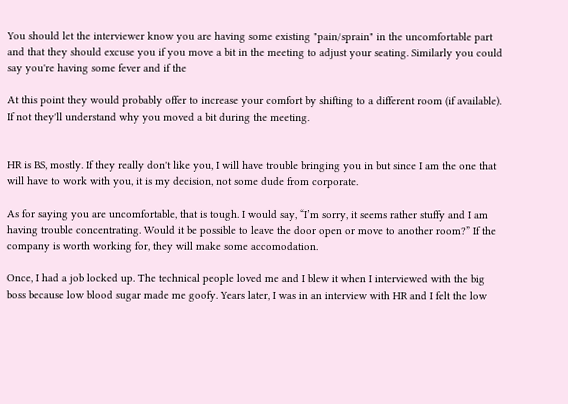You should let the interviewer know you are having some existing "pain/sprain" in the uncomfortable part and that they should excuse you if you move a bit in the meeting to adjust your seating. Similarly you could say you're having some fever and if the

At this point they would probably offer to increase your comfort by shifting to a different room (if available). If not they'll understand why you moved a bit during the meeting.


HR is BS, mostly. If they really don't like you, I will have trouble bringing you in but since I am the one that will have to work with you, it is my decision, not some dude from corporate.

As for saying you are uncomfortable, that is tough. I would say, “I’m sorry, it seems rather stuffy and I am having trouble concentrating. Would it be possible to leave the door open or move to another room?” If the company is worth working for, they will make some accomodation.

Once, I had a job locked up. The technical people loved me and I blew it when I interviewed with the big boss because low blood sugar made me goofy. Years later, I was in an interview with HR and I felt the low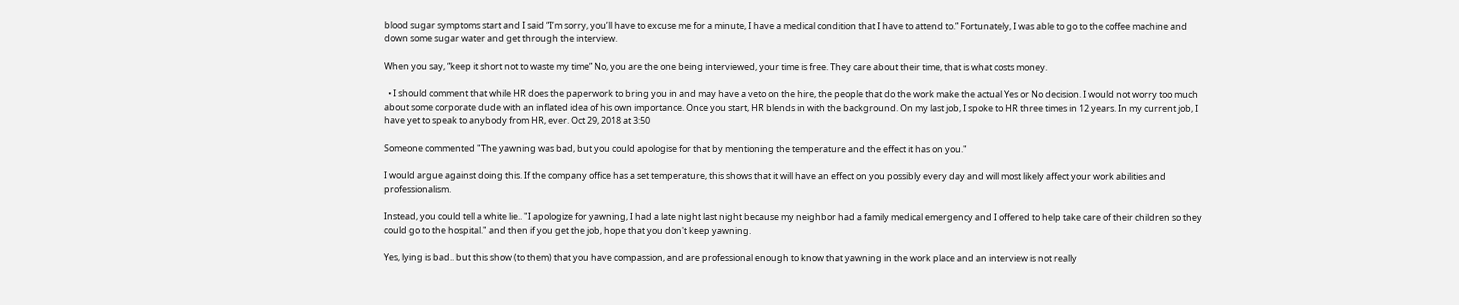blood sugar symptoms start and I said “I’m sorry, you’ll have to excuse me for a minute, I have a medical condition that I have to attend to.” Fortunately, I was able to go to the coffee machine and down some sugar water and get through the interview.

When you say, “keep it short not to waste my time” No, you are the one being interviewed, your time is free. They care about their time, that is what costs money.

  • I should comment that while HR does the paperwork to bring you in and may have a veto on the hire, the people that do the work make the actual Yes or No decision. I would not worry too much about some corporate dude with an inflated idea of his own importance. Once you start, HR blends in with the background. On my last job, I spoke to HR three times in 12 years. In my current job, I have yet to speak to anybody from HR, ever. Oct 29, 2018 at 3:50

Someone commented "The yawning was bad, but you could apologise for that by mentioning the temperature and the effect it has on you."

I would argue against doing this. If the company office has a set temperature, this shows that it will have an effect on you possibly every day and will most likely affect your work abilities and professionalism.

Instead, you could tell a white lie.. "I apologize for yawning, I had a late night last night because my neighbor had a family medical emergency and I offered to help take care of their children so they could go to the hospital." and then if you get the job, hope that you don't keep yawning.

Yes, lying is bad.. but this show (to them) that you have compassion, and are professional enough to know that yawning in the work place and an interview is not really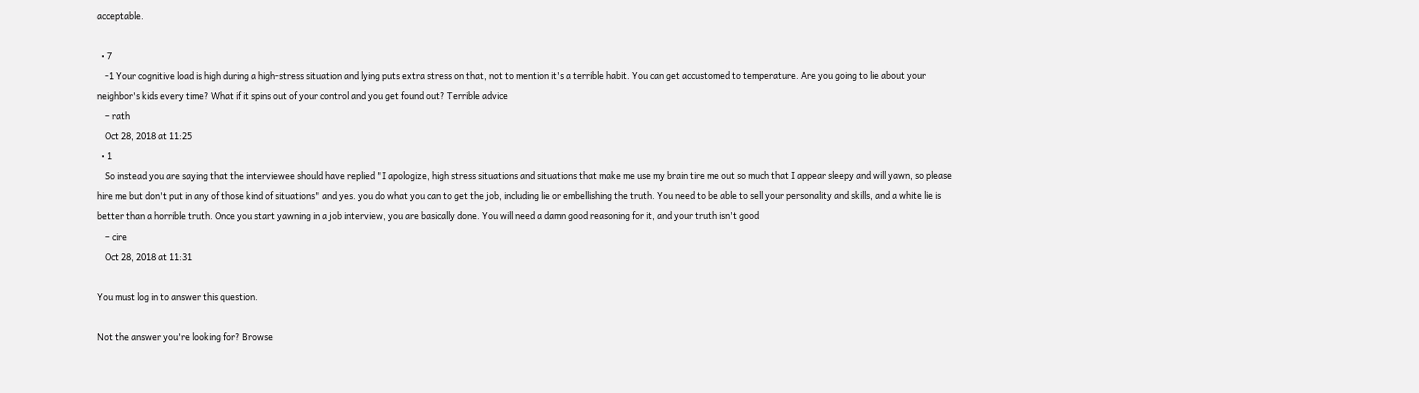acceptable.

  • 7
    -1 Your cognitive load is high during a high-stress situation and lying puts extra stress on that, not to mention it's a terrible habit. You can get accustomed to temperature. Are you going to lie about your neighbor's kids every time? What if it spins out of your control and you get found out? Terrible advice
    – rath
    Oct 28, 2018 at 11:25
  • 1
    So instead you are saying that the interviewee should have replied "I apologize, high stress situations and situations that make me use my brain tire me out so much that I appear sleepy and will yawn, so please hire me but don't put in any of those kind of situations" and yes. you do what you can to get the job, including lie or embellishing the truth. You need to be able to sell your personality and skills, and a white lie is better than a horrible truth. Once you start yawning in a job interview, you are basically done. You will need a damn good reasoning for it, and your truth isn't good
    – cire
    Oct 28, 2018 at 11:31

You must log in to answer this question.

Not the answer you're looking for? Browse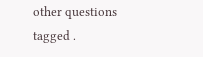other questions tagged .